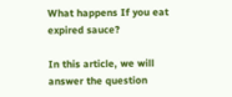What happens If you eat expired sauce?

In this article, we will answer the question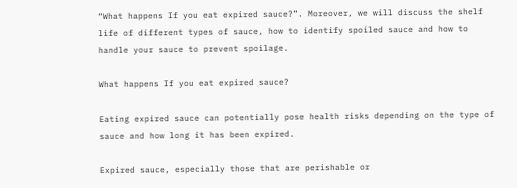“What happens If you eat expired sauce?”. Moreover, we will discuss the shelf life of different types of sauce, how to identify spoiled sauce and how to handle your sauce to prevent spoilage.

What happens If you eat expired sauce?

Eating expired sauce can potentially pose health risks depending on the type of sauce and how long it has been expired.

Expired sauce, especially those that are perishable or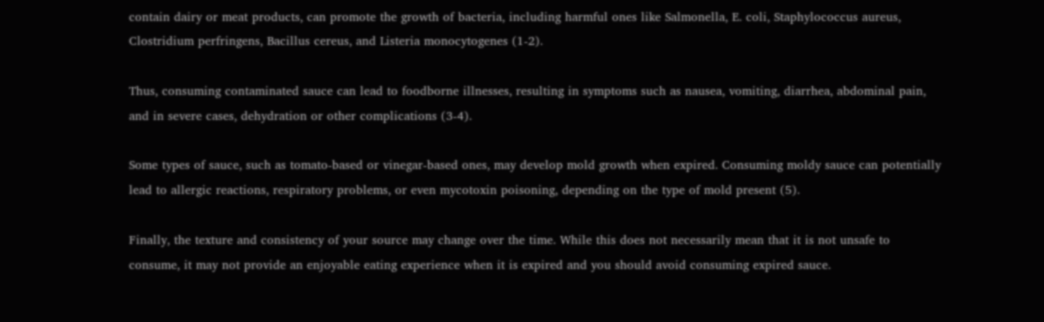contain dairy or meat products, can promote the growth of bacteria, including harmful ones like Salmonella, E. coli, Staphylococcus aureus, Clostridium perfringens, Bacillus cereus, and Listeria monocytogenes (1-2).

Thus, consuming contaminated sauce can lead to foodborne illnesses, resulting in symptoms such as nausea, vomiting, diarrhea, abdominal pain, and in severe cases, dehydration or other complications (3-4).

Some types of sauce, such as tomato-based or vinegar-based ones, may develop mold growth when expired. Consuming moldy sauce can potentially lead to allergic reactions, respiratory problems, or even mycotoxin poisoning, depending on the type of mold present (5).

Finally, the texture and consistency of your source may change over the time. While this does not necessarily mean that it is not unsafe to consume, it may not provide an enjoyable eating experience when it is expired and you should avoid consuming expired sauce.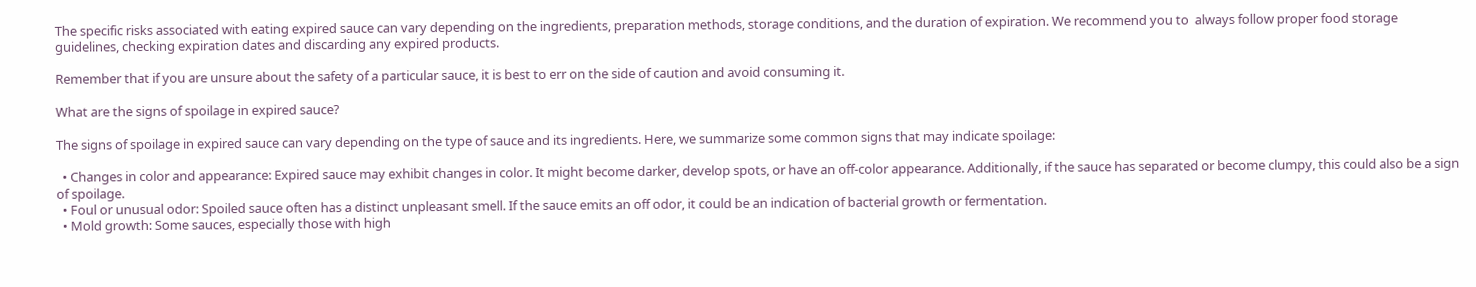The specific risks associated with eating expired sauce can vary depending on the ingredients, preparation methods, storage conditions, and the duration of expiration. We recommend you to  always follow proper food storage guidelines, checking expiration dates and discarding any expired products.

Remember that if you are unsure about the safety of a particular sauce, it is best to err on the side of caution and avoid consuming it.

What are the signs of spoilage in expired sauce?

The signs of spoilage in expired sauce can vary depending on the type of sauce and its ingredients. Here, we summarize some common signs that may indicate spoilage:

  • Changes in color and appearance: Expired sauce may exhibit changes in color. It might become darker, develop spots, or have an off-color appearance. Additionally, if the sauce has separated or become clumpy, this could also be a sign of spoilage.
  • Foul or unusual odor: Spoiled sauce often has a distinct unpleasant smell. If the sauce emits an off odor, it could be an indication of bacterial growth or fermentation.
  • Mold growth: Some sauces, especially those with high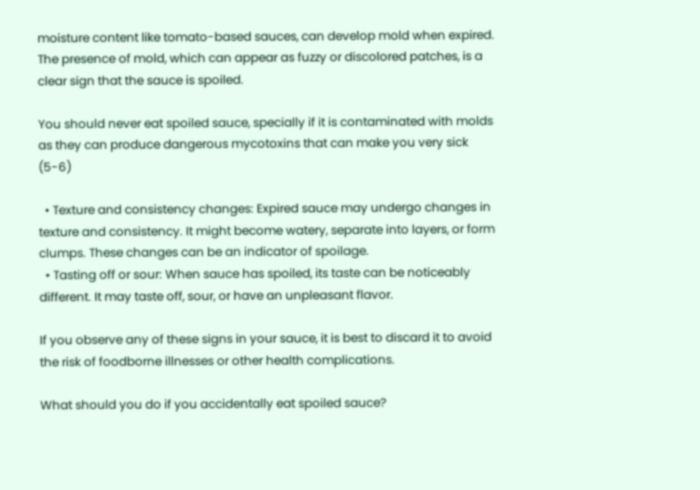moisture content like tomato-based sauces, can develop mold when expired. The presence of mold, which can appear as fuzzy or discolored patches, is a clear sign that the sauce is spoiled.

You should never eat spoiled sauce, specially if it is contaminated with molds as they can produce dangerous mycotoxins that can make you very sick (5-6)

  • Texture and consistency changes: Expired sauce may undergo changes in texture and consistency. It might become watery, separate into layers, or form clumps. These changes can be an indicator of spoilage.
  • Tasting off or sour: When sauce has spoiled, its taste can be noticeably different. It may taste off, sour, or have an unpleasant flavor.

If you observe any of these signs in your sauce, it is best to discard it to avoid the risk of foodborne illnesses or other health complications.

What should you do if you accidentally eat spoiled sauce?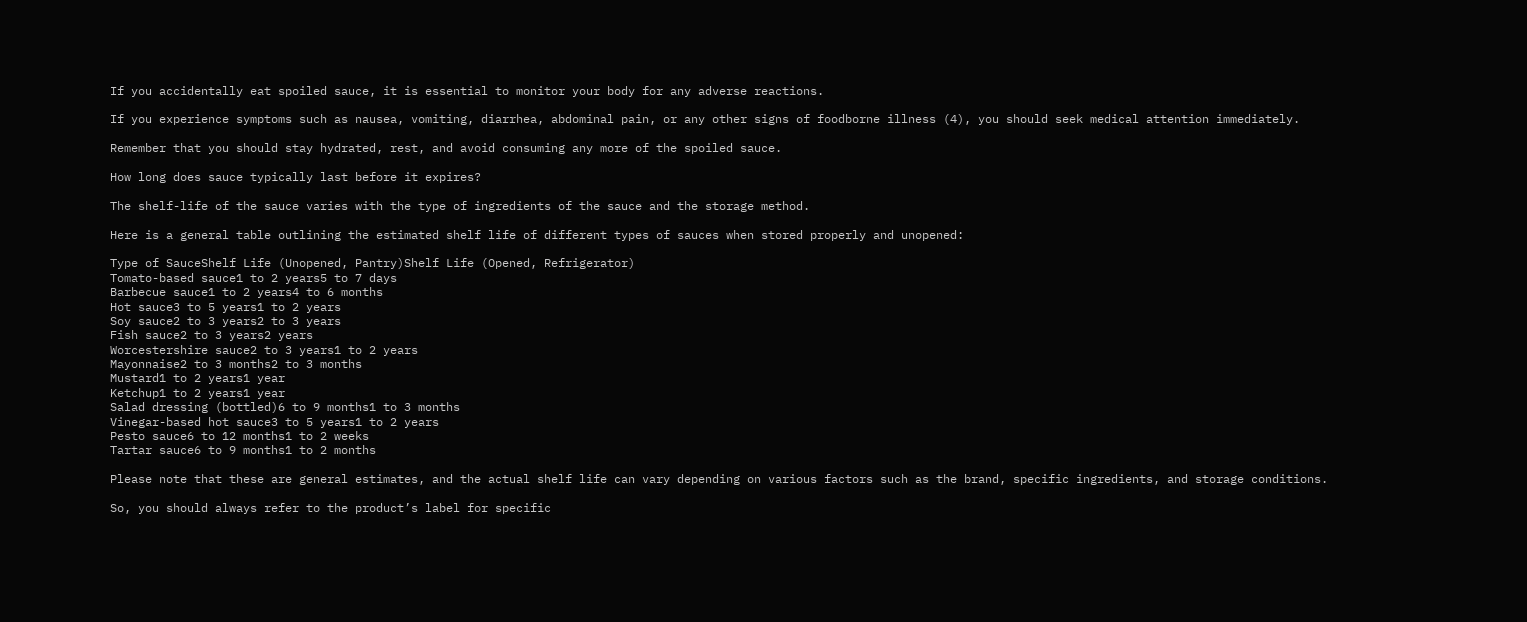If you accidentally eat spoiled sauce, it is essential to monitor your body for any adverse reactions.

If you experience symptoms such as nausea, vomiting, diarrhea, abdominal pain, or any other signs of foodborne illness (4), you should seek medical attention immediately.

Remember that you should stay hydrated, rest, and avoid consuming any more of the spoiled sauce.

How long does sauce typically last before it expires?

The shelf-life of the sauce varies with the type of ingredients of the sauce and the storage method.

Here is a general table outlining the estimated shelf life of different types of sauces when stored properly and unopened:

Type of SauceShelf Life (Unopened, Pantry)Shelf Life (Opened, Refrigerator)
Tomato-based sauce1 to 2 years5 to 7 days
Barbecue sauce1 to 2 years4 to 6 months
Hot sauce3 to 5 years1 to 2 years
Soy sauce2 to 3 years2 to 3 years
Fish sauce2 to 3 years2 years
Worcestershire sauce2 to 3 years1 to 2 years
Mayonnaise2 to 3 months2 to 3 months
Mustard1 to 2 years1 year
Ketchup1 to 2 years1 year
Salad dressing (bottled)6 to 9 months1 to 3 months
Vinegar-based hot sauce3 to 5 years1 to 2 years
Pesto sauce6 to 12 months1 to 2 weeks
Tartar sauce6 to 9 months1 to 2 months

Please note that these are general estimates, and the actual shelf life can vary depending on various factors such as the brand, specific ingredients, and storage conditions.

So, you should always refer to the product’s label for specific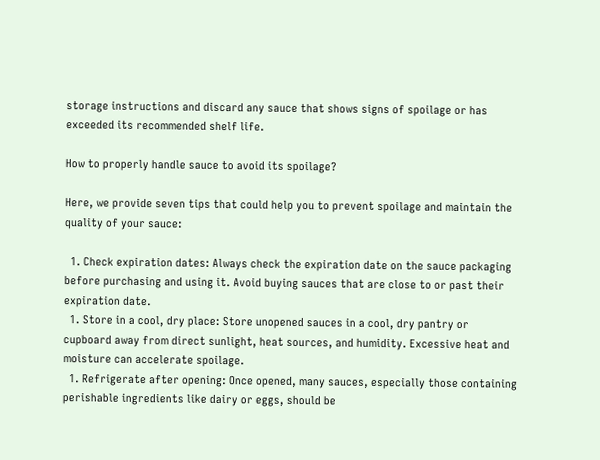storage instructions and discard any sauce that shows signs of spoilage or has exceeded its recommended shelf life.

How to properly handle sauce to avoid its spoilage?

Here, we provide seven tips that could help you to prevent spoilage and maintain the quality of your sauce:

  1. Check expiration dates: Always check the expiration date on the sauce packaging before purchasing and using it. Avoid buying sauces that are close to or past their expiration date.
  1. Store in a cool, dry place: Store unopened sauces in a cool, dry pantry or cupboard away from direct sunlight, heat sources, and humidity. Excessive heat and moisture can accelerate spoilage.
  1. Refrigerate after opening: Once opened, many sauces, especially those containing perishable ingredients like dairy or eggs, should be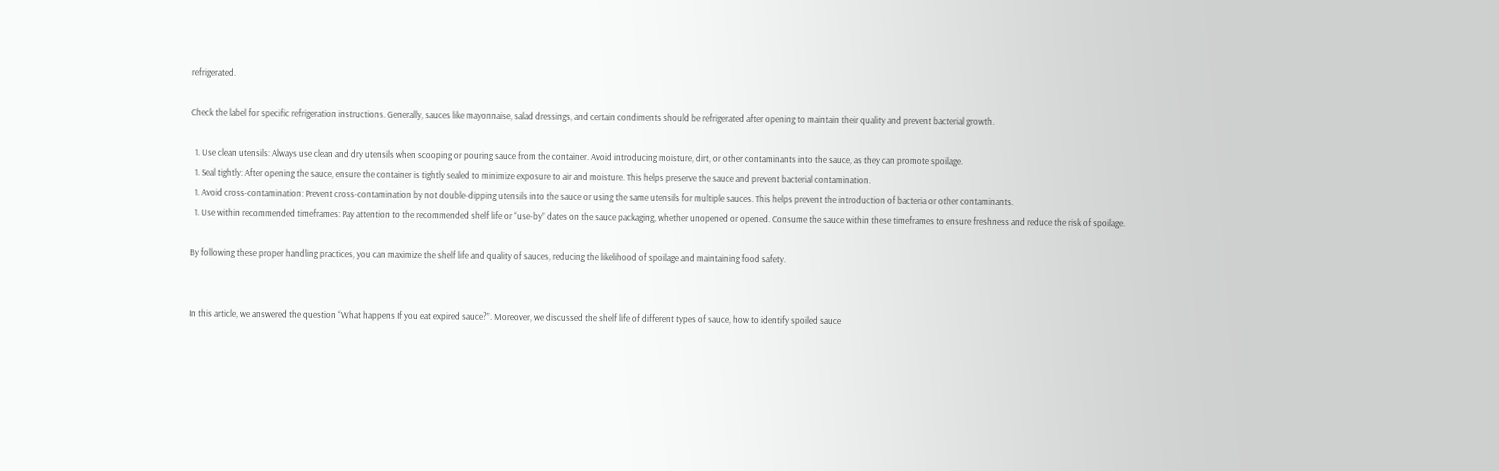refrigerated.

Check the label for specific refrigeration instructions. Generally, sauces like mayonnaise, salad dressings, and certain condiments should be refrigerated after opening to maintain their quality and prevent bacterial growth.

  1. Use clean utensils: Always use clean and dry utensils when scooping or pouring sauce from the container. Avoid introducing moisture, dirt, or other contaminants into the sauce, as they can promote spoilage.
  1. Seal tightly: After opening the sauce, ensure the container is tightly sealed to minimize exposure to air and moisture. This helps preserve the sauce and prevent bacterial contamination.
  1. Avoid cross-contamination: Prevent cross-contamination by not double-dipping utensils into the sauce or using the same utensils for multiple sauces. This helps prevent the introduction of bacteria or other contaminants.
  1. Use within recommended timeframes: Pay attention to the recommended shelf life or “use-by” dates on the sauce packaging, whether unopened or opened. Consume the sauce within these timeframes to ensure freshness and reduce the risk of spoilage.

By following these proper handling practices, you can maximize the shelf life and quality of sauces, reducing the likelihood of spoilage and maintaining food safety.


In this article, we answered the question “What happens If you eat expired sauce?”. Moreover, we discussed the shelf life of different types of sauce, how to identify spoiled sauce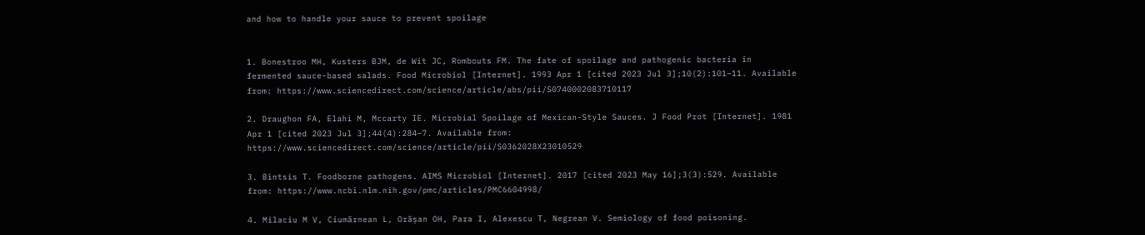and how to handle your sauce to prevent spoilage


1. Bonestroo MH, Kusters BJM, de Wit JC, Rombouts FM. The fate of spoilage and pathogenic bacteria in fermented sauce-based salads. Food Microbiol [Internet]. 1993 Apr 1 [cited 2023 Jul 3];10(2):101–11. Available from: https://www.sciencedirect.com/science/article/abs/pii/S0740002083710117

2. Draughon FA, Elahi M, Mccarty IE. Microbial Spoilage of Mexican-Style Sauces. J Food Prot [Internet]. 1981 Apr 1 [cited 2023 Jul 3];44(4):284–7. Available from: https://www.sciencedirect.com/science/article/pii/S0362028X23010529

3. Bintsis T. Foodborne pathogens. AIMS Microbiol [Internet]. 2017 [cited 2023 May 16];3(3):529. Available from: https://www.ncbi.nlm.nih.gov/pmc/articles/PMC6604998/

4. Milaciu M V, Ciumărnean L, Orășan OH, Para I, Alexescu T, Negrean V. Semiology of food poisoning.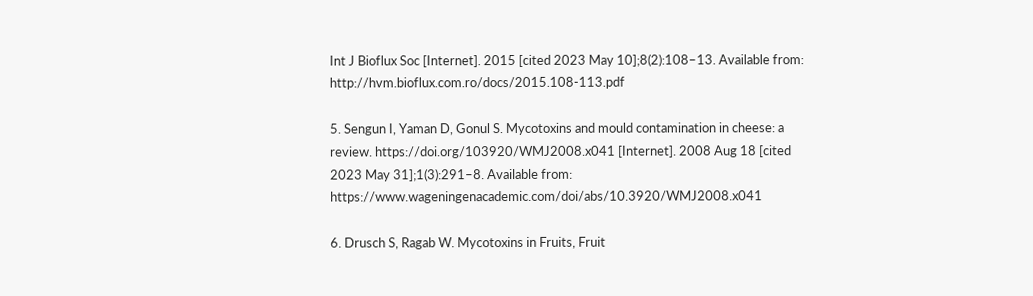Int J Bioflux Soc [Internet]. 2015 [cited 2023 May 10];8(2):108–13. Available from: http://hvm.bioflux.com.ro/docs/2015.108-113.pdf

5. Sengun I, Yaman D, Gonul S. Mycotoxins and mould contamination in cheese: a review. https://doi.org/103920/WMJ2008.x041 [Internet]. 2008 Aug 18 [cited 2023 May 31];1(3):291–8. Available from: https://www.wageningenacademic.com/doi/abs/10.3920/WMJ2008.x041

6. Drusch S, Ragab W. Mycotoxins in Fruits, Fruit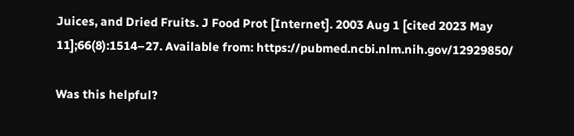Juices, and Dried Fruits. J Food Prot [Internet]. 2003 Aug 1 [cited 2023 May 11];66(8):1514–27. Available from: https://pubmed.ncbi.nlm.nih.gov/12929850/

Was this helpful?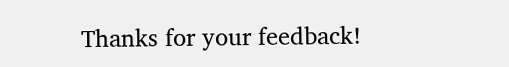Thanks for your feedback!